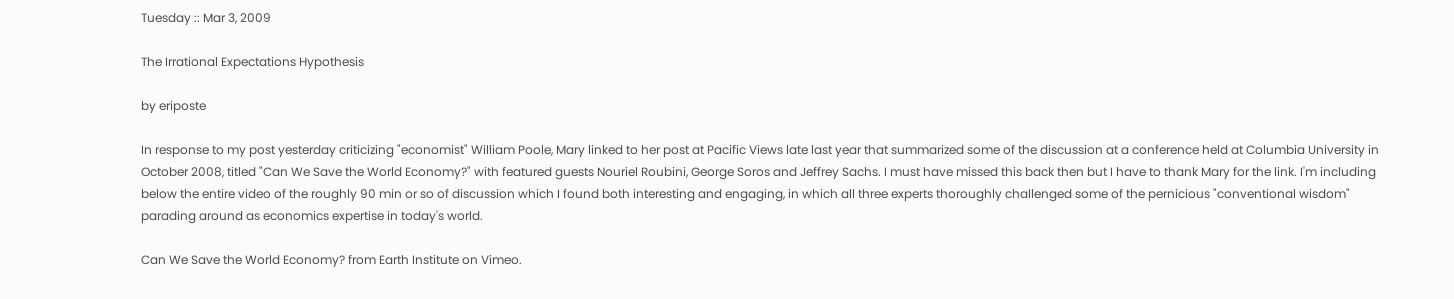Tuesday :: Mar 3, 2009

The Irrational Expectations Hypothesis

by eriposte

In response to my post yesterday criticizing "economist" William Poole, Mary linked to her post at Pacific Views late last year that summarized some of the discussion at a conference held at Columbia University in October 2008, titled "Can We Save the World Economy?" with featured guests Nouriel Roubini, George Soros and Jeffrey Sachs. I must have missed this back then but I have to thank Mary for the link. I'm including below the entire video of the roughly 90 min or so of discussion which I found both interesting and engaging, in which all three experts thoroughly challenged some of the pernicious "conventional wisdom" parading around as economics expertise in today's world.

Can We Save the World Economy? from Earth Institute on Vimeo.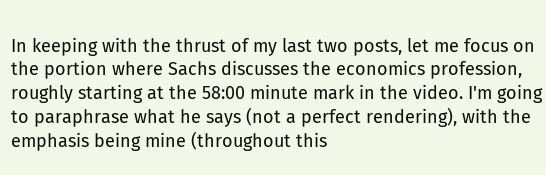In keeping with the thrust of my last two posts, let me focus on the portion where Sachs discusses the economics profession, roughly starting at the 58:00 minute mark in the video. I'm going to paraphrase what he says (not a perfect rendering), with the emphasis being mine (throughout this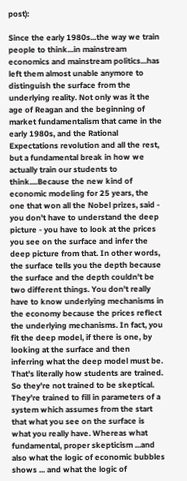post):

Since the early 1980s...the way we train people to think...in mainstream economics and mainstream politics...has left them almost unable anymore to distinguish the surface from the underlying reality. Not only was it the age of Reagan and the beginning of market fundamentalism that came in the early 1980s, and the Rational Expectations revolution and all the rest, but a fundamental break in how we actually train our students to think....Because the new kind of economic modeling for 25 years, the one that won all the Nobel prizes, said - you don't have to understand the deep picture - you have to look at the prices you see on the surface and infer the deep picture from that. In other words, the surface tells you the depth because the surface and the depth couldn't be two different things. You don't really have to know underlying mechanisms in the economy because the prices reflect the underlying mechanisms. In fact, you fit the deep model, if there is one, by looking at the surface and then inferring what the deep model must be. That's literally how students are trained. So they're not trained to be skeptical. They're trained to fill in parameters of a system which assumes from the start that what you see on the surface is what you really have. Whereas what fundamental, proper skepticism ...and also what the logic of economic bubbles shows ... and what the logic of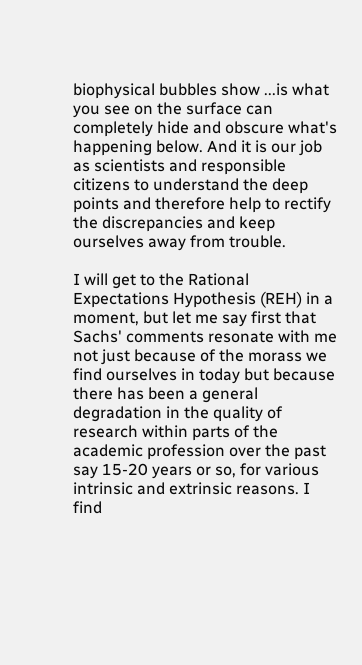biophysical bubbles show ...is what you see on the surface can completely hide and obscure what's happening below. And it is our job as scientists and responsible citizens to understand the deep points and therefore help to rectify the discrepancies and keep ourselves away from trouble.

I will get to the Rational Expectations Hypothesis (REH) in a moment, but let me say first that Sachs' comments resonate with me not just because of the morass we find ourselves in today but because there has been a general degradation in the quality of research within parts of the academic profession over the past say 15-20 years or so, for various intrinsic and extrinsic reasons. I find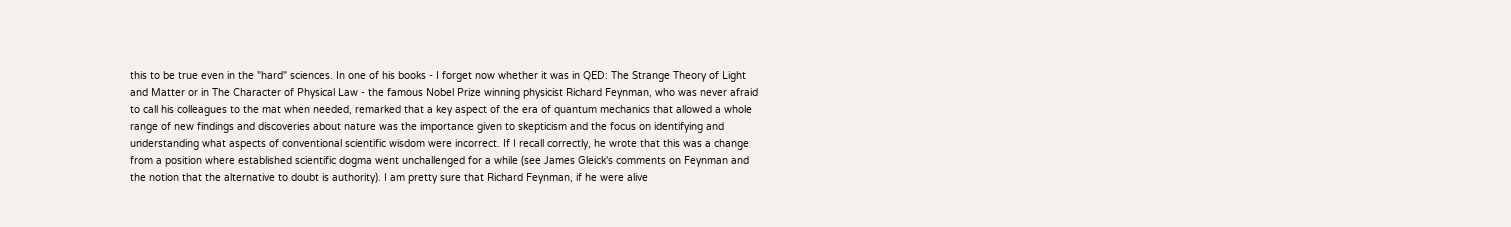this to be true even in the "hard" sciences. In one of his books - I forget now whether it was in QED: The Strange Theory of Light and Matter or in The Character of Physical Law - the famous Nobel Prize winning physicist Richard Feynman, who was never afraid to call his colleagues to the mat when needed, remarked that a key aspect of the era of quantum mechanics that allowed a whole range of new findings and discoveries about nature was the importance given to skepticism and the focus on identifying and understanding what aspects of conventional scientific wisdom were incorrect. If I recall correctly, he wrote that this was a change from a position where established scientific dogma went unchallenged for a while (see James Gleick's comments on Feynman and the notion that the alternative to doubt is authority). I am pretty sure that Richard Feynman, if he were alive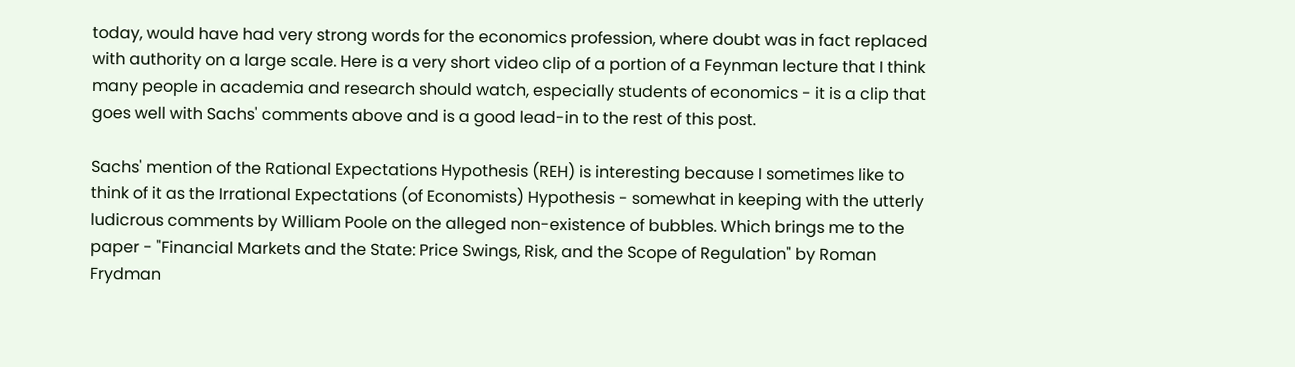today, would have had very strong words for the economics profession, where doubt was in fact replaced with authority on a large scale. Here is a very short video clip of a portion of a Feynman lecture that I think many people in academia and research should watch, especially students of economics - it is a clip that goes well with Sachs' comments above and is a good lead-in to the rest of this post.

Sachs' mention of the Rational Expectations Hypothesis (REH) is interesting because I sometimes like to think of it as the Irrational Expectations (of Economists) Hypothesis - somewhat in keeping with the utterly ludicrous comments by William Poole on the alleged non-existence of bubbles. Which brings me to the paper - "Financial Markets and the State: Price Swings, Risk, and the Scope of Regulation" by Roman Frydman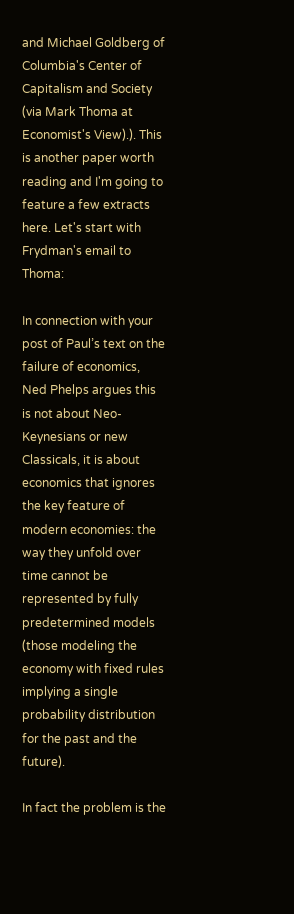and Michael Goldberg of Columbia's Center of Capitalism and Society (via Mark Thoma at Economist's View).). This is another paper worth reading and I'm going to feature a few extracts here. Let's start with Frydman's email to Thoma:

In connection with your post of Paul’s text on the failure of economics, Ned Phelps argues this is not about Neo-Keynesians or new Classicals, it is about economics that ignores the key feature of modern economies: the way they unfold over time cannot be represented by fully predetermined models (those modeling the economy with fixed rules implying a single probability distribution for the past and the future).

In fact the problem is the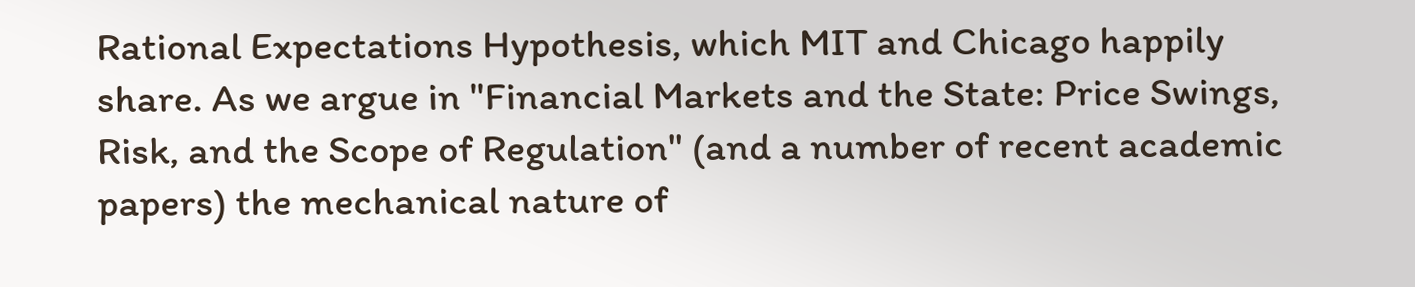Rational Expectations Hypothesis, which MIT and Chicago happily share. As we argue in "Financial Markets and the State: Price Swings, Risk, and the Scope of Regulation" (and a number of recent academic papers) the mechanical nature of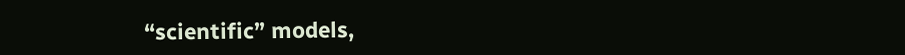“scientific” models,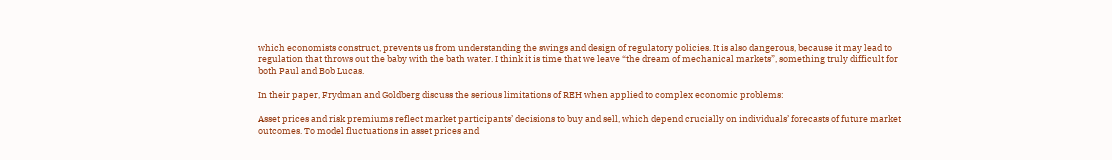which economists construct, prevents us from understanding the swings and design of regulatory policies. It is also dangerous, because it may lead to regulation that throws out the baby with the bath water. I think it is time that we leave “the dream of mechanical markets”, something truly difficult for both Paul and Bob Lucas.

In their paper, Frydman and Goldberg discuss the serious limitations of REH when applied to complex economic problems:

Asset prices and risk premiums reflect market participants’ decisions to buy and sell, which depend crucially on individuals’ forecasts of future market outcomes. To model fluctuations in asset prices and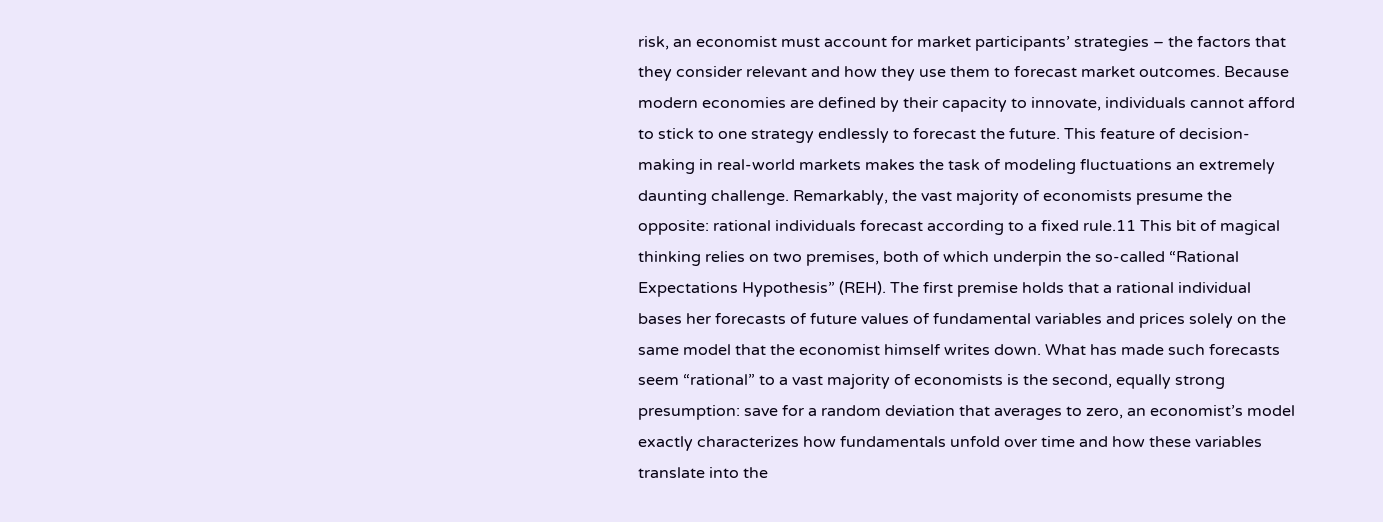risk, an economist must account for market participants’ strategies – the factors that they consider relevant and how they use them to forecast market outcomes. Because modern economies are defined by their capacity to innovate, individuals cannot afford to stick to one strategy endlessly to forecast the future. This feature of decision-making in real-world markets makes the task of modeling fluctuations an extremely daunting challenge. Remarkably, the vast majority of economists presume the opposite: rational individuals forecast according to a fixed rule.11 This bit of magical thinking relies on two premises, both of which underpin the so-called “Rational Expectations Hypothesis” (REH). The first premise holds that a rational individual bases her forecasts of future values of fundamental variables and prices solely on the same model that the economist himself writes down. What has made such forecasts seem “rational” to a vast majority of economists is the second, equally strong presumption: save for a random deviation that averages to zero, an economist’s model exactly characterizes how fundamentals unfold over time and how these variables translate into the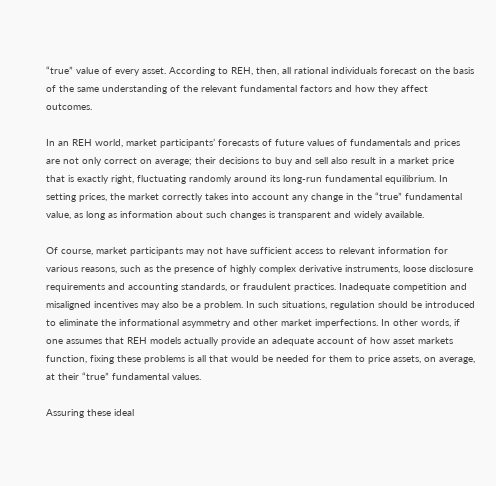“true” value of every asset. According to REH, then, all rational individuals forecast on the basis of the same understanding of the relevant fundamental factors and how they affect outcomes.

In an REH world, market participants’ forecasts of future values of fundamentals and prices are not only correct on average; their decisions to buy and sell also result in a market price that is exactly right, fluctuating randomly around its long-run fundamental equilibrium. In setting prices, the market correctly takes into account any change in the “true” fundamental value, as long as information about such changes is transparent and widely available.

Of course, market participants may not have sufficient access to relevant information for various reasons, such as the presence of highly complex derivative instruments, loose disclosure requirements and accounting standards, or fraudulent practices. Inadequate competition and misaligned incentives may also be a problem. In such situations, regulation should be introduced to eliminate the informational asymmetry and other market imperfections. In other words, if one assumes that REH models actually provide an adequate account of how asset markets function, fixing these problems is all that would be needed for them to price assets, on average, at their “true” fundamental values.

Assuring these ideal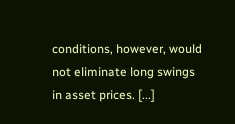conditions, however, would not eliminate long swings in asset prices. [...]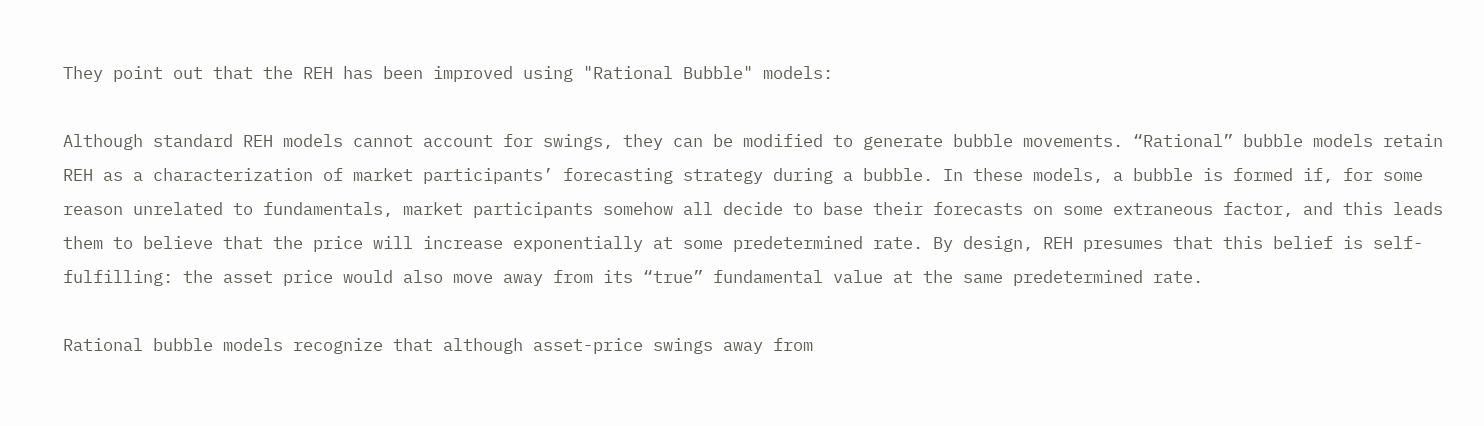They point out that the REH has been improved using "Rational Bubble" models:

Although standard REH models cannot account for swings, they can be modified to generate bubble movements. “Rational” bubble models retain REH as a characterization of market participants’ forecasting strategy during a bubble. In these models, a bubble is formed if, for some reason unrelated to fundamentals, market participants somehow all decide to base their forecasts on some extraneous factor, and this leads them to believe that the price will increase exponentially at some predetermined rate. By design, REH presumes that this belief is self-fulfilling: the asset price would also move away from its “true” fundamental value at the same predetermined rate.

Rational bubble models recognize that although asset-price swings away from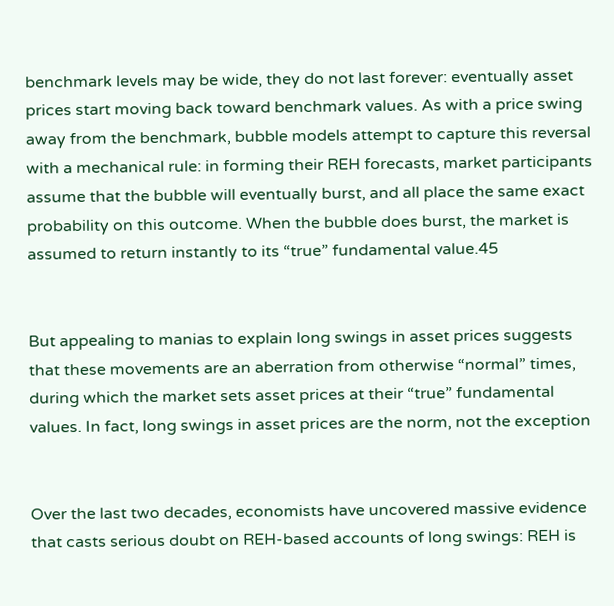benchmark levels may be wide, they do not last forever: eventually asset prices start moving back toward benchmark values. As with a price swing away from the benchmark, bubble models attempt to capture this reversal with a mechanical rule: in forming their REH forecasts, market participants assume that the bubble will eventually burst, and all place the same exact probability on this outcome. When the bubble does burst, the market is assumed to return instantly to its “true” fundamental value.45


But appealing to manias to explain long swings in asset prices suggests that these movements are an aberration from otherwise “normal” times, during which the market sets asset prices at their “true” fundamental values. In fact, long swings in asset prices are the norm, not the exception


Over the last two decades, economists have uncovered massive evidence that casts serious doubt on REH-based accounts of long swings: REH is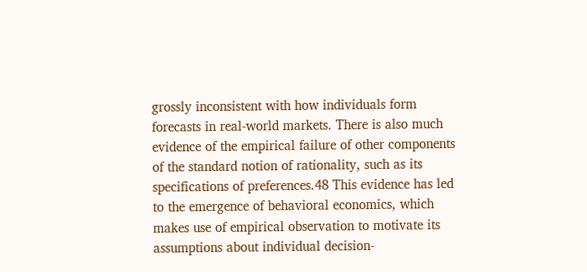grossly inconsistent with how individuals form forecasts in real-world markets. There is also much evidence of the empirical failure of other components of the standard notion of rationality, such as its specifications of preferences.48 This evidence has led to the emergence of behavioral economics, which makes use of empirical observation to motivate its assumptions about individual decision-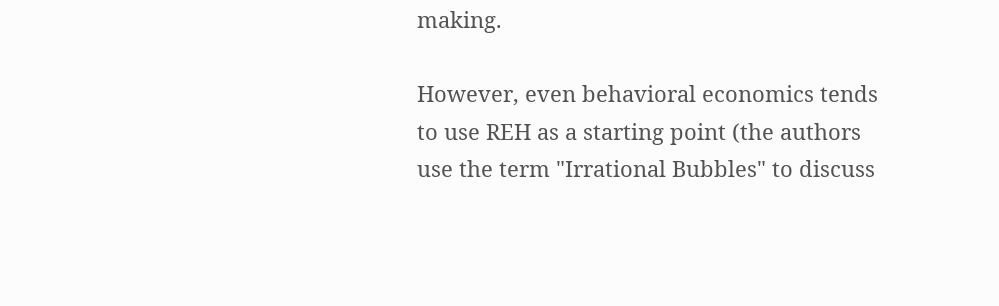making.

However, even behavioral economics tends to use REH as a starting point (the authors use the term "Irrational Bubbles" to discuss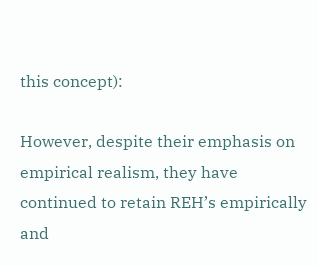this concept):

However, despite their emphasis on empirical realism, they have continued to retain REH’s empirically and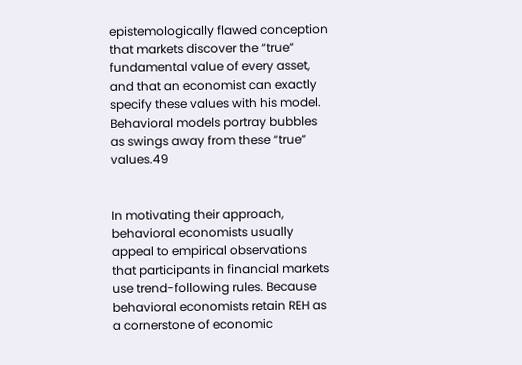epistemologically flawed conception that markets discover the “true” fundamental value of every asset, and that an economist can exactly specify these values with his model. Behavioral models portray bubbles as swings away from these “true” values.49


In motivating their approach, behavioral economists usually appeal to empirical observations that participants in financial markets use trend-following rules. Because behavioral economists retain REH as a cornerstone of economic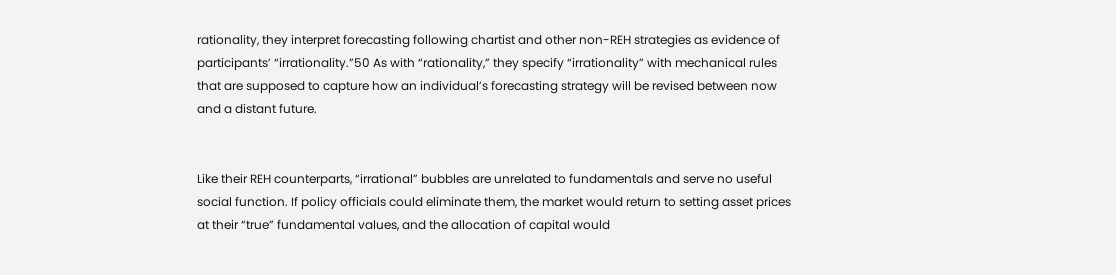rationality, they interpret forecasting following chartist and other non-REH strategies as evidence of participants’ “irrationality.”50 As with “rationality,” they specify “irrationality” with mechanical rules that are supposed to capture how an individual’s forecasting strategy will be revised between now and a distant future.


Like their REH counterparts, “irrational” bubbles are unrelated to fundamentals and serve no useful social function. If policy officials could eliminate them, the market would return to setting asset prices at their “true” fundamental values, and the allocation of capital would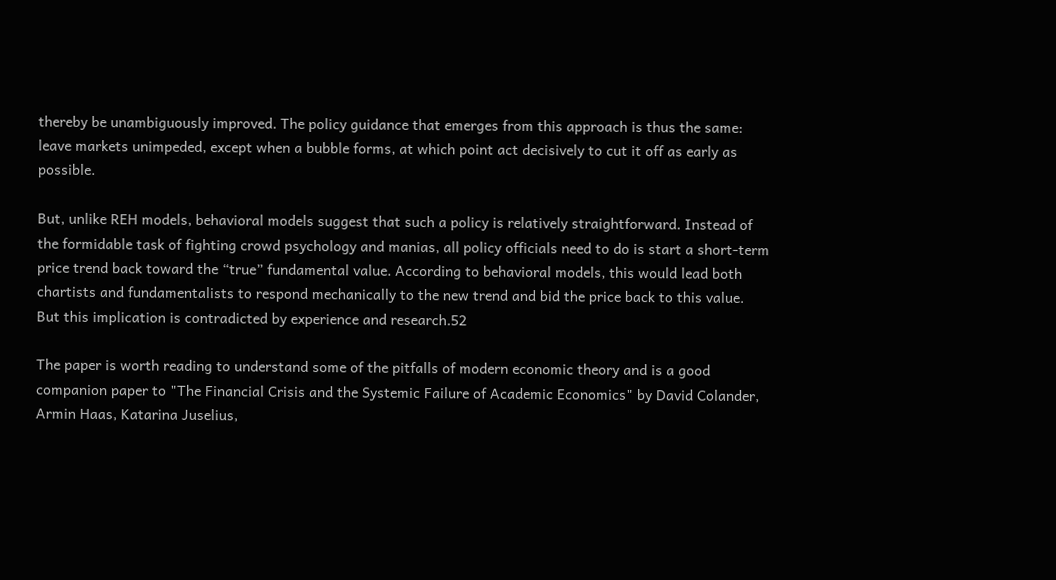thereby be unambiguously improved. The policy guidance that emerges from this approach is thus the same: leave markets unimpeded, except when a bubble forms, at which point act decisively to cut it off as early as possible.

But, unlike REH models, behavioral models suggest that such a policy is relatively straightforward. Instead of the formidable task of fighting crowd psychology and manias, all policy officials need to do is start a short-term price trend back toward the “true” fundamental value. According to behavioral models, this would lead both chartists and fundamentalists to respond mechanically to the new trend and bid the price back to this value. But this implication is contradicted by experience and research.52

The paper is worth reading to understand some of the pitfalls of modern economic theory and is a good companion paper to "The Financial Crisis and the Systemic Failure of Academic Economics" by David Colander, Armin Haas, Katarina Juselius,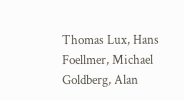Thomas Lux, Hans Foellmer, Michael Goldberg, Alan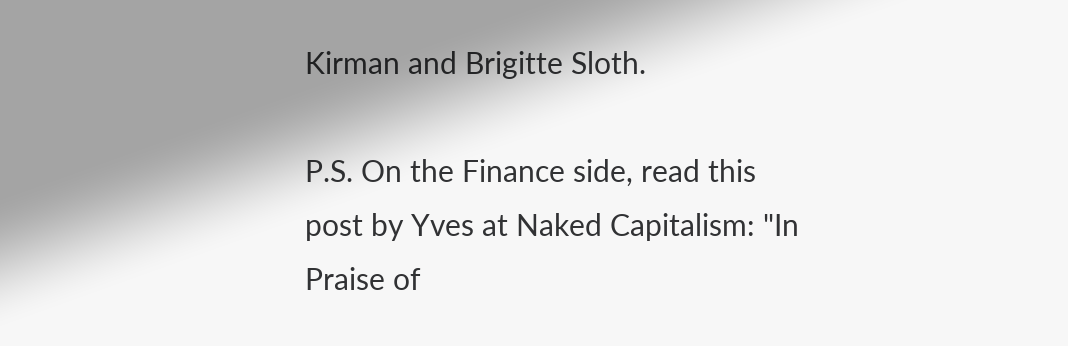Kirman and Brigitte Sloth.

P.S. On the Finance side, read this post by Yves at Naked Capitalism: "In Praise of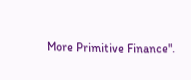More Primitive Finance".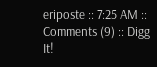eriposte :: 7:25 AM :: Comments (9) :: Digg It!